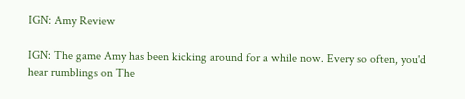IGN: Amy Review

IGN: The game Amy has been kicking around for a while now. Every so often, you'd hear rumblings on The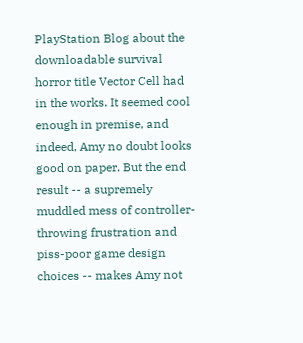PlayStation Blog about the downloadable survival horror title Vector Cell had in the works. It seemed cool enough in premise, and indeed, Amy no doubt looks good on paper. But the end result -- a supremely muddled mess of controller-throwing frustration and piss-poor game design choices -- makes Amy not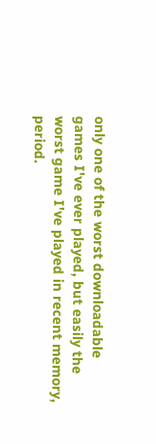only one of the worst downloadable games I've ever played, but easily the worst game I've played in recent memory, period.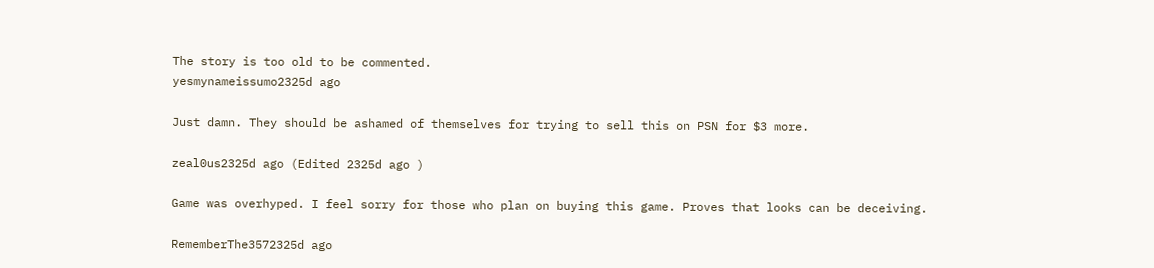The story is too old to be commented.
yesmynameissumo2325d ago

Just damn. They should be ashamed of themselves for trying to sell this on PSN for $3 more.

zeal0us2325d ago (Edited 2325d ago )

Game was overhyped. I feel sorry for those who plan on buying this game. Proves that looks can be deceiving.

RememberThe3572325d ago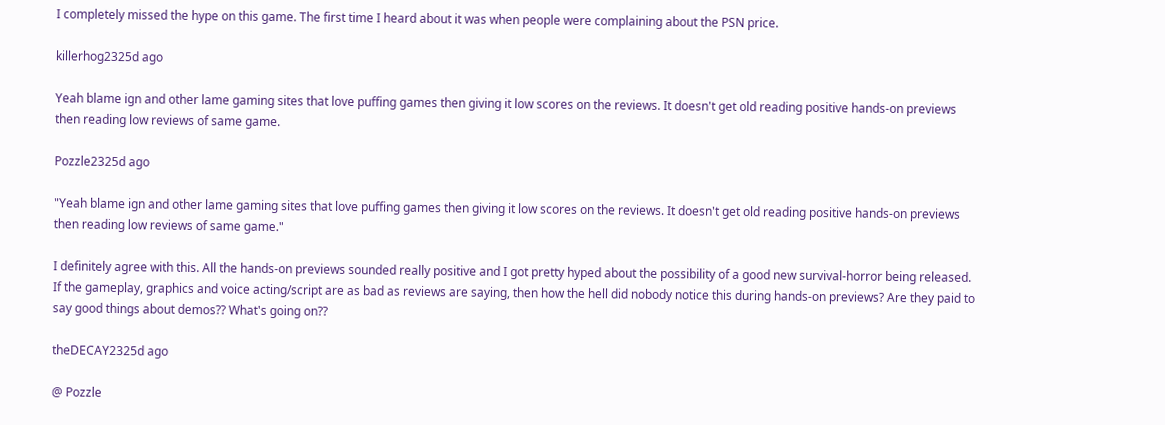I completely missed the hype on this game. The first time I heard about it was when people were complaining about the PSN price.

killerhog2325d ago

Yeah blame ign and other lame gaming sites that love puffing games then giving it low scores on the reviews. It doesn't get old reading positive hands-on previews then reading low reviews of same game.

Pozzle2325d ago

"Yeah blame ign and other lame gaming sites that love puffing games then giving it low scores on the reviews. It doesn't get old reading positive hands-on previews then reading low reviews of same game."

I definitely agree with this. All the hands-on previews sounded really positive and I got pretty hyped about the possibility of a good new survival-horror being released.
If the gameplay, graphics and voice acting/script are as bad as reviews are saying, then how the hell did nobody notice this during hands-on previews? Are they paid to say good things about demos?? What's going on??

theDECAY2325d ago

@ Pozzle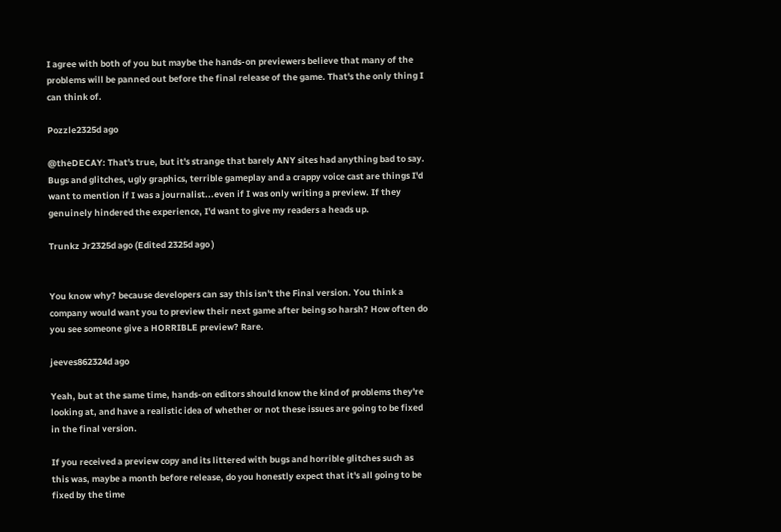I agree with both of you but maybe the hands-on previewers believe that many of the problems will be panned out before the final release of the game. That's the only thing I can think of.

Pozzle2325d ago

@theDECAY: That's true, but it's strange that barely ANY sites had anything bad to say. Bugs and glitches, ugly graphics, terrible gameplay and a crappy voice cast are things I'd want to mention if I was a journalist...even if I was only writing a preview. If they genuinely hindered the experience, I'd want to give my readers a heads up.

Trunkz Jr2325d ago (Edited 2325d ago )


You know why? because developers can say this isn't the Final version. You think a company would want you to preview their next game after being so harsh? How often do you see someone give a HORRIBLE preview? Rare.

jeeves862324d ago

Yeah, but at the same time, hands-on editors should know the kind of problems they're looking at, and have a realistic idea of whether or not these issues are going to be fixed in the final version.

If you received a preview copy and its littered with bugs and horrible glitches such as this was, maybe a month before release, do you honestly expect that it's all going to be fixed by the time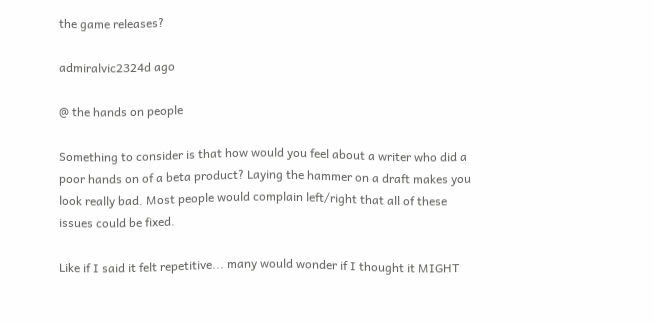the game releases?

admiralvic2324d ago

@ the hands on people

Something to consider is that how would you feel about a writer who did a poor hands on of a beta product? Laying the hammer on a draft makes you look really bad. Most people would complain left/right that all of these issues could be fixed.

Like if I said it felt repetitive... many would wonder if I thought it MIGHT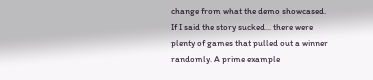change from what the demo showcased.
If I said the story sucked... there were plenty of games that pulled out a winner randomly. A prime example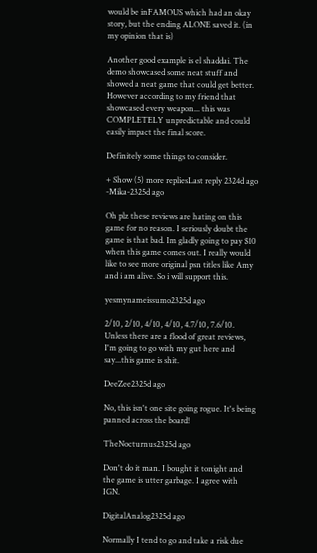would be inFAMOUS which had an okay story, but the ending ALONE saved it. (in my opinion that is)

Another good example is el shaddai. The demo showcased some neat stuff and showed a neat game that could get better. However according to my friend that showcased every weapon... this was COMPLETELY unpredictable and could easily impact the final score.

Definitely some things to consider.

+ Show (5) more repliesLast reply 2324d ago
-Mika-2325d ago

Oh plz these reviews are hating on this game for no reason. I seriously doubt the game is that bad. Im gladly going to pay $10 when this game comes out. I really would like to see more original psn titles like Amy and i am alive. So i will support this.

yesmynameissumo2325d ago

2/10, 2/10, 4/10, 4/10, 4.7/10, 7.6/10. Unless there are a flood of great reviews, I'm going to go with my gut here and say...this game is shit.

DeeZee2325d ago

No, this isn't one site going rogue. It's being panned across the board!

TheNocturnus2325d ago

Don't do it man. I bought it tonight and the game is utter garbage. I agree with IGN.

DigitalAnalog2325d ago

Normally I tend to go and take a risk due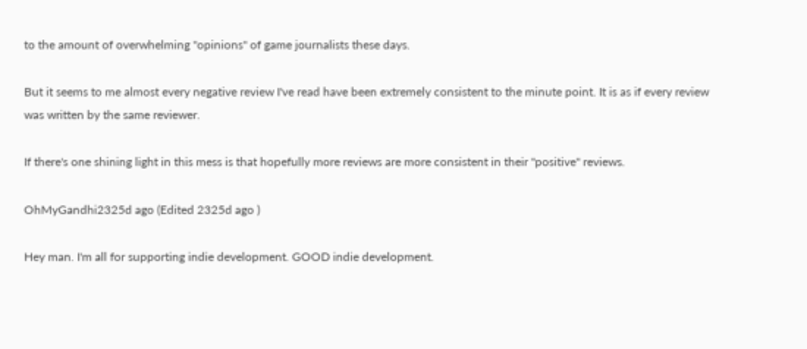to the amount of overwhelming "opinions" of game journalists these days.

But it seems to me almost every negative review I've read have been extremely consistent to the minute point. It is as if every review was written by the same reviewer.

If there's one shining light in this mess is that hopefully more reviews are more consistent in their "positive" reviews.

OhMyGandhi2325d ago (Edited 2325d ago )

Hey man. I'm all for supporting indie development. GOOD indie development.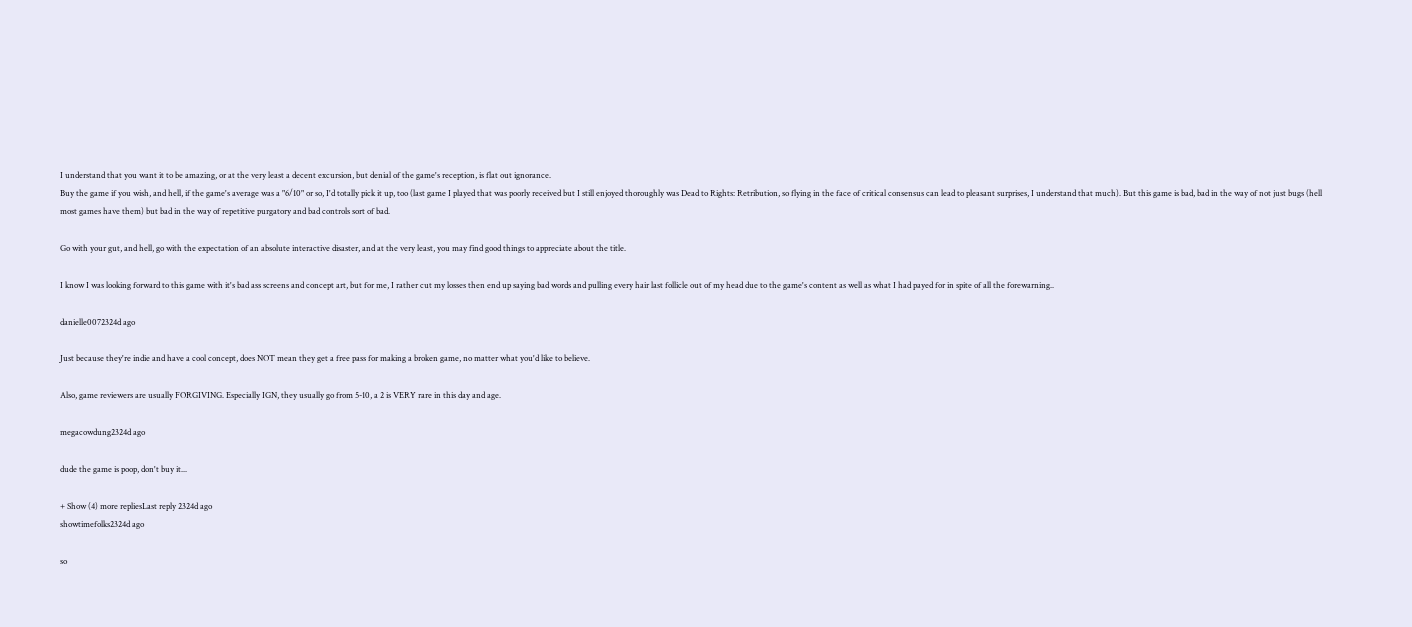I understand that you want it to be amazing, or at the very least a decent excursion, but denial of the game's reception, is flat out ignorance.
Buy the game if you wish, and hell, if the game's average was a "6/10" or so, I'd totally pick it up, too (last game I played that was poorly received but I still enjoyed thoroughly was Dead to Rights: Retribution, so flying in the face of critical consensus can lead to pleasant surprises, I understand that much). But this game is bad, bad in the way of not just bugs (hell most games have them) but bad in the way of repetitive purgatory and bad controls sort of bad.

Go with your gut, and hell, go with the expectation of an absolute interactive disaster, and at the very least, you may find good things to appreciate about the title.

I know I was looking forward to this game with it's bad ass screens and concept art, but for me, I rather cut my losses then end up saying bad words and pulling every hair last follicle out of my head due to the game's content as well as what I had payed for in spite of all the forewarning..

danielle0072324d ago

Just because they're indie and have a cool concept, does NOT mean they get a free pass for making a broken game, no matter what you'd like to believe.

Also, game reviewers are usually FORGIVING. Especially IGN, they usually go from 5-10, a 2 is VERY rare in this day and age.

megacowdung2324d ago

dude the game is poop, don't buy it...

+ Show (4) more repliesLast reply 2324d ago
showtimefolks2324d ago

so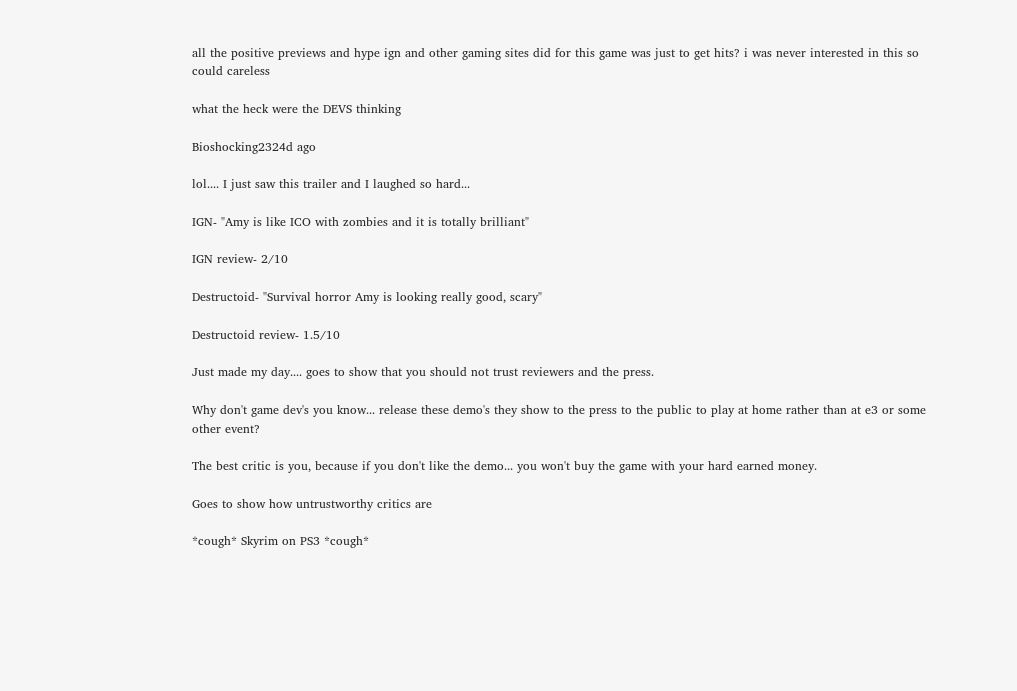all the positive previews and hype ign and other gaming sites did for this game was just to get hits? i was never interested in this so could careless

what the heck were the DEVS thinking

Bioshocking2324d ago

lol.... I just saw this trailer and I laughed so hard...

IGN- "Amy is like ICO with zombies and it is totally brilliant"

IGN review- 2/10

Destructoid- "Survival horror Amy is looking really good, scary"

Destructoid review- 1.5/10

Just made my day.... goes to show that you should not trust reviewers and the press.

Why don't game dev's you know... release these demo's they show to the press to the public to play at home rather than at e3 or some other event?

The best critic is you, because if you don't like the demo... you won't buy the game with your hard earned money.

Goes to show how untrustworthy critics are

*cough* Skyrim on PS3 *cough*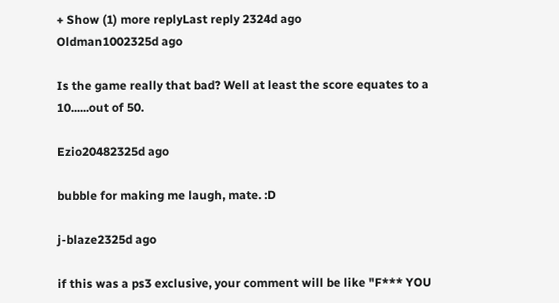+ Show (1) more replyLast reply 2324d ago
Oldman1002325d ago

Is the game really that bad? Well at least the score equates to a 10......out of 50.

Ezio20482325d ago

bubble for making me laugh, mate. :D

j-blaze2325d ago

if this was a ps3 exclusive, your comment will be like "F*** YOU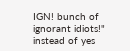IGN! bunch of ignorant idiots!" instead of yes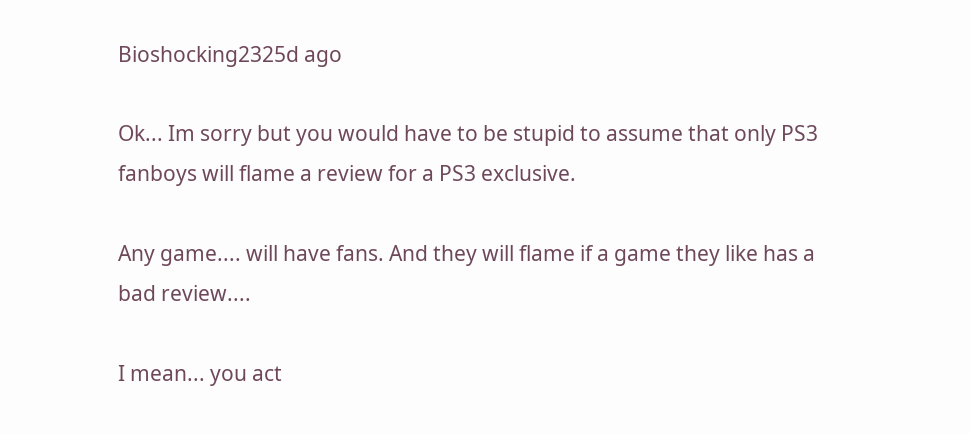Bioshocking2325d ago

Ok... Im sorry but you would have to be stupid to assume that only PS3 fanboys will flame a review for a PS3 exclusive.

Any game.... will have fans. And they will flame if a game they like has a bad review....

I mean... you act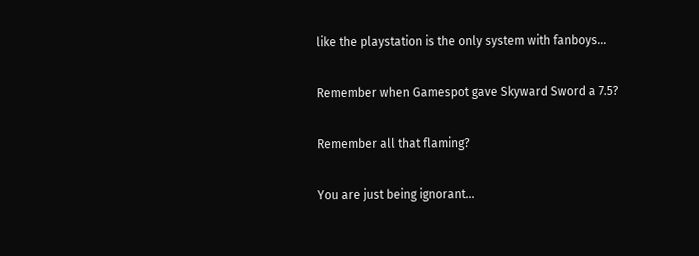like the playstation is the only system with fanboys...

Remember when Gamespot gave Skyward Sword a 7.5?

Remember all that flaming?

You are just being ignorant...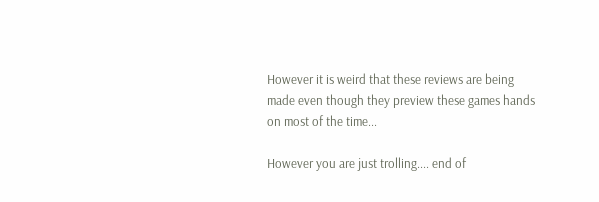However it is weird that these reviews are being made even though they preview these games hands on most of the time...

However you are just trolling.... end of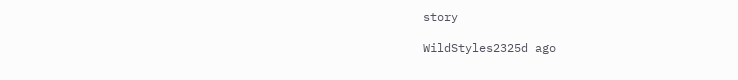story

WildStyles2325d ago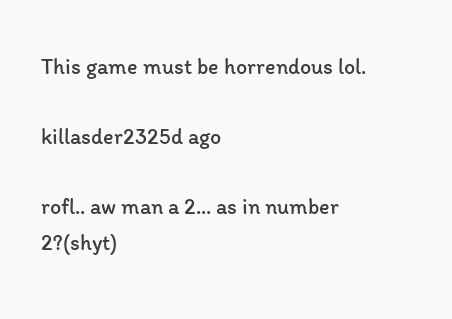This game must be horrendous lol.

killasder2325d ago

rofl.. aw man a 2... as in number 2?(shyt)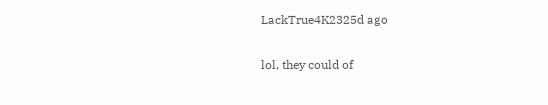LackTrue4K2325d ago

lol, they could of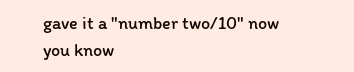gave it a "number two/10" now you know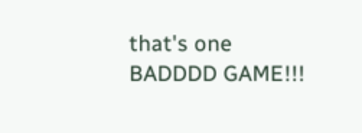that's one BADDDD GAME!!!